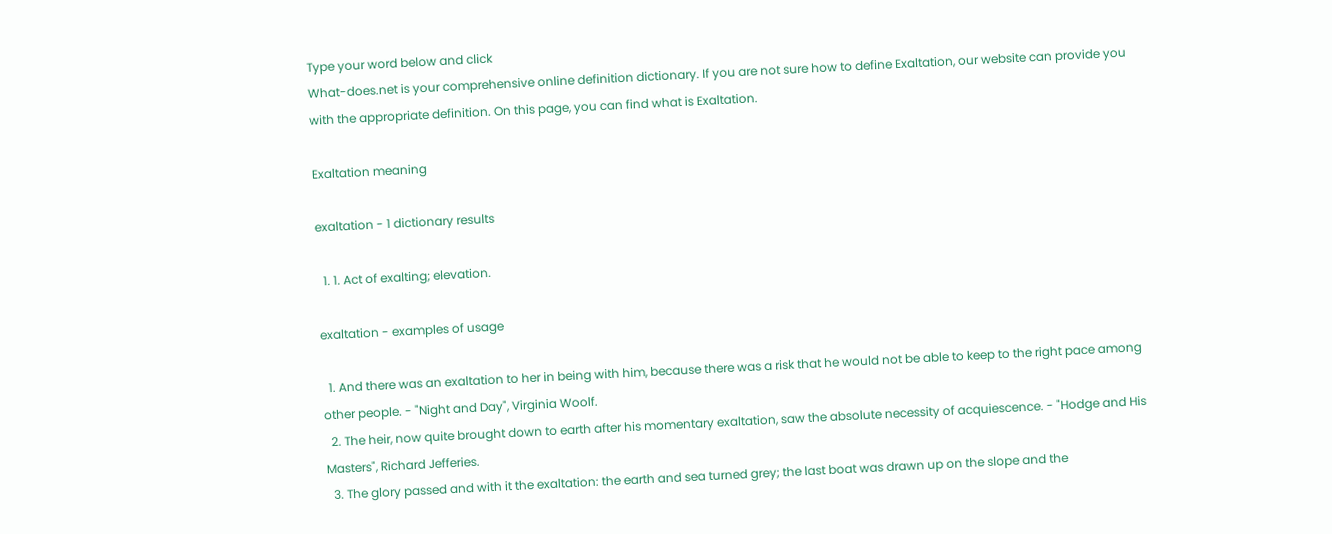Type your word below and click
What-does.net is your comprehensive online definition dictionary. If you are not sure how to define Exaltation, our website can provide you with the appropriate definition. On this page, you can find what is Exaltation.

Exaltation meaning

exaltation - 1 dictionary results

  1. 1. Act of exalting; elevation.

exaltation - examples of usage

  1. And there was an exaltation to her in being with him, because there was a risk that he would not be able to keep to the right pace among other people. - "Night and Day", Virginia Woolf.
  2. The heir, now quite brought down to earth after his momentary exaltation, saw the absolute necessity of acquiescence. - "Hodge and His Masters", Richard Jefferies.
  3. The glory passed and with it the exaltation: the earth and sea turned grey; the last boat was drawn up on the slope and the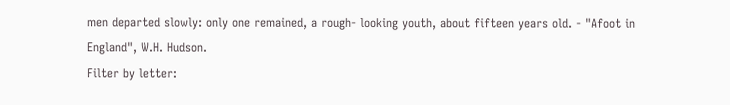men departed slowly: only one remained, a rough- looking youth, about fifteen years old. - "Afoot in England", W.H. Hudson.
Filter by letter: